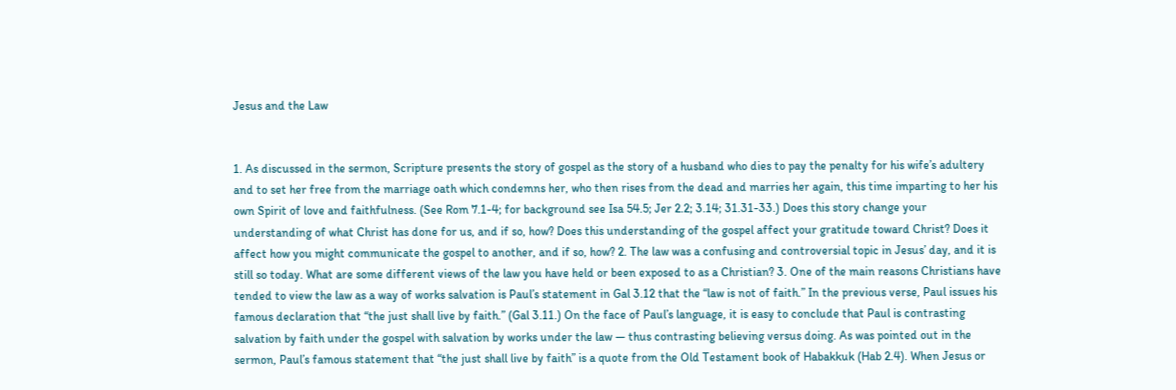Jesus and the Law


1. As discussed in the sermon, Scripture presents the story of gospel as the story of a husband who dies to pay the penalty for his wife’s adultery and to set her free from the marriage oath which condemns her, who then rises from the dead and marries her again, this time imparting to her his own Spirit of love and faithfulness. (See Rom 7.1-4; for background see Isa 54.5; Jer 2.2; 3.14; 31.31-33.) Does this story change your understanding of what Christ has done for us, and if so, how? Does this understanding of the gospel affect your gratitude toward Christ? Does it affect how you might communicate the gospel to another, and if so, how? 2. The law was a confusing and controversial topic in Jesus’ day, and it is still so today. What are some different views of the law you have held or been exposed to as a Christian? 3. One of the main reasons Christians have tended to view the law as a way of works salvation is Paul’s statement in Gal 3.12 that the “law is not of faith.” In the previous verse, Paul issues his famous declaration that “the just shall live by faith.” (Gal 3.11.) On the face of Paul’s language, it is easy to conclude that Paul is contrasting salvation by faith under the gospel with salvation by works under the law — thus contrasting believing versus doing. As was pointed out in the sermon, Paul’s famous statement that “the just shall live by faith” is a quote from the Old Testament book of Habakkuk (Hab 2.4). When Jesus or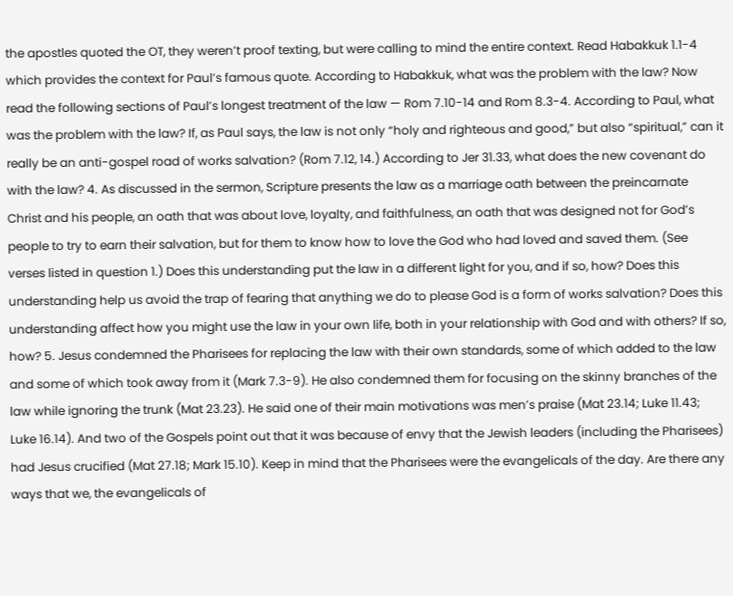the apostles quoted the OT, they weren’t proof texting, but were calling to mind the entire context. Read Habakkuk 1.1-4 which provides the context for Paul’s famous quote. According to Habakkuk, what was the problem with the law? Now read the following sections of Paul’s longest treatment of the law — Rom 7.10-14 and Rom 8.3-4. According to Paul, what was the problem with the law? If, as Paul says, the law is not only “holy and righteous and good,” but also “spiritual,” can it really be an anti-gospel road of works salvation? (Rom 7.12, 14.) According to Jer 31.33, what does the new covenant do with the law? 4. As discussed in the sermon, Scripture presents the law as a marriage oath between the preincarnate Christ and his people, an oath that was about love, loyalty, and faithfulness, an oath that was designed not for God’s people to try to earn their salvation, but for them to know how to love the God who had loved and saved them. (See verses listed in question 1.) Does this understanding put the law in a different light for you, and if so, how? Does this understanding help us avoid the trap of fearing that anything we do to please God is a form of works salvation? Does this understanding affect how you might use the law in your own life, both in your relationship with God and with others? If so, how? 5. Jesus condemned the Pharisees for replacing the law with their own standards, some of which added to the law and some of which took away from it (Mark 7.3-9). He also condemned them for focusing on the skinny branches of the law while ignoring the trunk (Mat 23.23). He said one of their main motivations was men’s praise (Mat 23.14; Luke 11.43; Luke 16.14). And two of the Gospels point out that it was because of envy that the Jewish leaders (including the Pharisees) had Jesus crucified (Mat 27.18; Mark 15.10). Keep in mind that the Pharisees were the evangelicals of the day. Are there any ways that we, the evangelicals of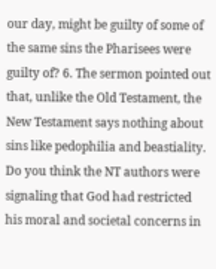our day, might be guilty of some of the same sins the Pharisees were guilty of? 6. The sermon pointed out that, unlike the Old Testament, the New Testament says nothing about sins like pedophilia and beastiality. Do you think the NT authors were signaling that God had restricted his moral and societal concerns in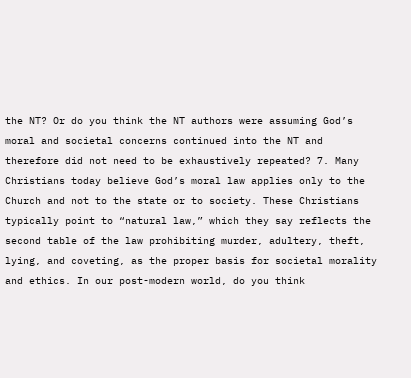the NT? Or do you think the NT authors were assuming God’s moral and societal concerns continued into the NT and therefore did not need to be exhaustively repeated? 7. Many Christians today believe God’s moral law applies only to the Church and not to the state or to society. These Christians typically point to “natural law,” which they say reflects the second table of the law prohibiting murder, adultery, theft, lying, and coveting, as the proper basis for societal morality and ethics. In our post-modern world, do you think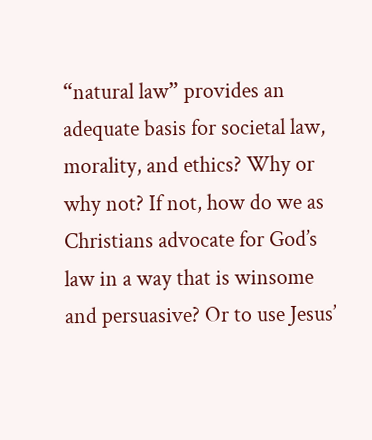“natural law” provides an adequate basis for societal law, morality, and ethics? Why or why not? If not, how do we as Christians advocate for God’s law in a way that is winsome and persuasive? Or to use Jesus’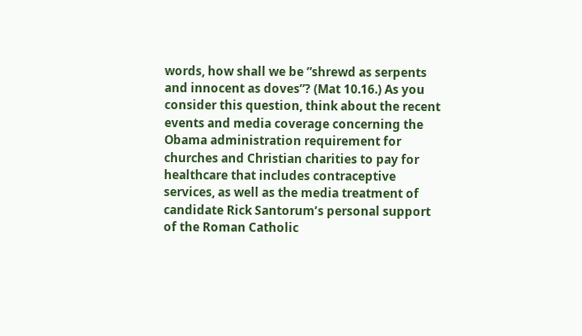words, how shall we be ”shrewd as serpents and innocent as doves”? (Mat 10.16.) As you consider this question, think about the recent events and media coverage concerning the Obama administration requirement for churches and Christian charities to pay for healthcare that includes contraceptive services, as well as the media treatment of candidate Rick Santorum’s personal support of the Roman Catholic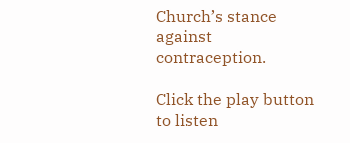Church’s stance against contraception.

Click the play button to listen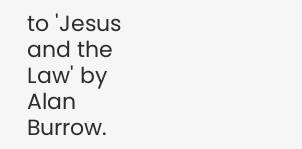to 'Jesus and the Law' by Alan Burrow.